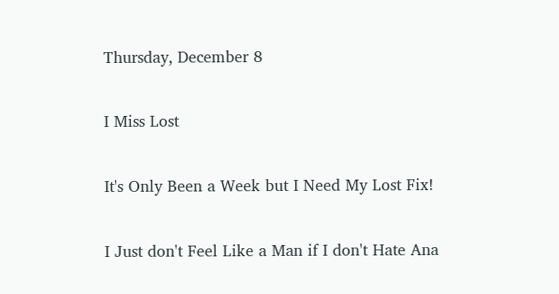Thursday, December 8

I Miss Lost

It's Only Been a Week but I Need My Lost Fix!

I Just don't Feel Like a Man if I don't Hate Ana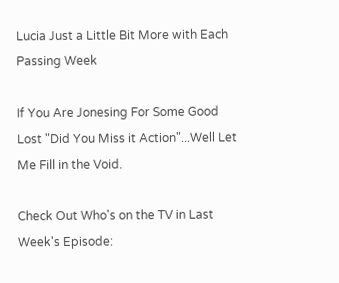Lucia Just a Little Bit More with Each Passing Week

If You Are Jonesing For Some Good Lost "Did You Miss it Action"...Well Let Me Fill in the Void.

Check Out Who's on the TV in Last Week's Episode: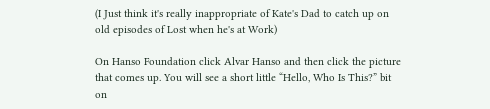(I Just think it's really inappropriate of Kate's Dad to catch up on old episodes of Lost when he's at Work)

On Hanso Foundation click Alvar Hanso and then click the picture that comes up. You will see a short little “Hello, Who Is This?” bit on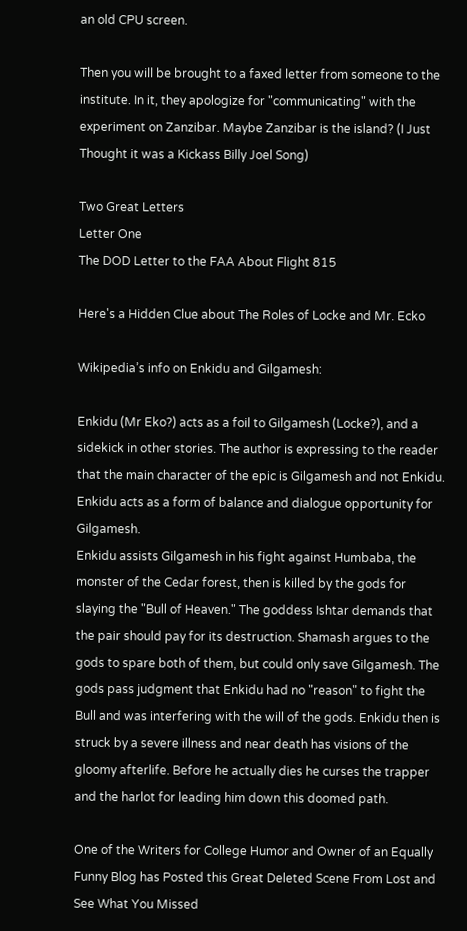an old CPU screen.

Then you will be brought to a faxed letter from someone to the institute. In it, they apologize for "communicating" with the experiment on Zanzibar. Maybe Zanzibar is the island? (I Just Thought it was a Kickass Billy Joel Song)

Two Great Letters
Letter One
The DOD Letter to the FAA About Flight 815

Here's a Hidden Clue about The Roles of Locke and Mr. Ecko

Wikipedia’s info on Enkidu and Gilgamesh:

Enkidu (Mr Eko?) acts as a foil to Gilgamesh (Locke?), and a sidekick in other stories. The author is expressing to the reader that the main character of the epic is Gilgamesh and not Enkidu. Enkidu acts as a form of balance and dialogue opportunity for Gilgamesh.
Enkidu assists Gilgamesh in his fight against Humbaba, the monster of the Cedar forest, then is killed by the gods for slaying the "Bull of Heaven." The goddess Ishtar demands that the pair should pay for its destruction. Shamash argues to the gods to spare both of them, but could only save Gilgamesh. The gods pass judgment that Enkidu had no "reason" to fight the Bull and was interfering with the will of the gods. Enkidu then is struck by a severe illness and near death has visions of the gloomy afterlife. Before he actually dies he curses the trapper and the harlot for leading him down this doomed path.

One of the Writers for College Humor and Owner of an Equally Funny Blog has Posted this Great Deleted Scene From Lost and See What You Missed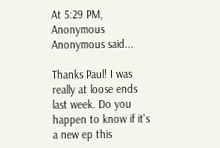At 5:29 PM, Anonymous Anonymous said...

Thanks Paul! I was really at loose ends last week. Do you happen to know if it's a new ep this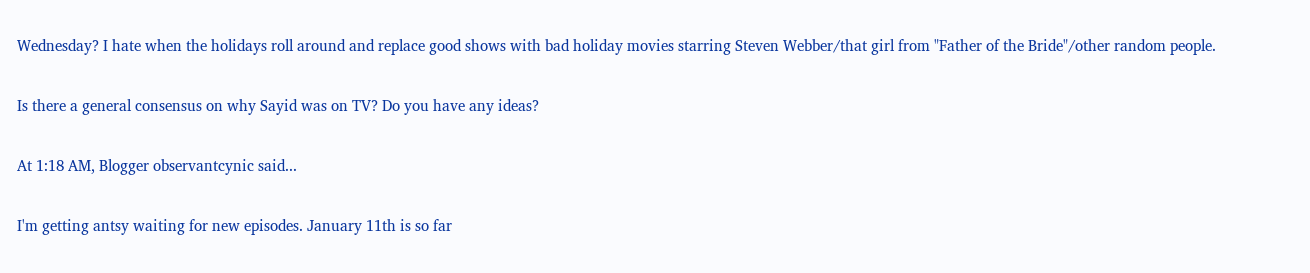Wednesday? I hate when the holidays roll around and replace good shows with bad holiday movies starring Steven Webber/that girl from "Father of the Bride"/other random people.

Is there a general consensus on why Sayid was on TV? Do you have any ideas?

At 1:18 AM, Blogger observantcynic said...

I'm getting antsy waiting for new episodes. January 11th is so far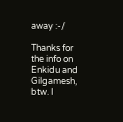away :-/

Thanks for the info on Enkidu and Gilgamesh, btw. I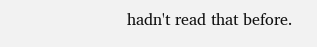hadn't read that before.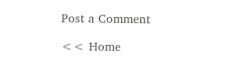Post a Comment

<< Home